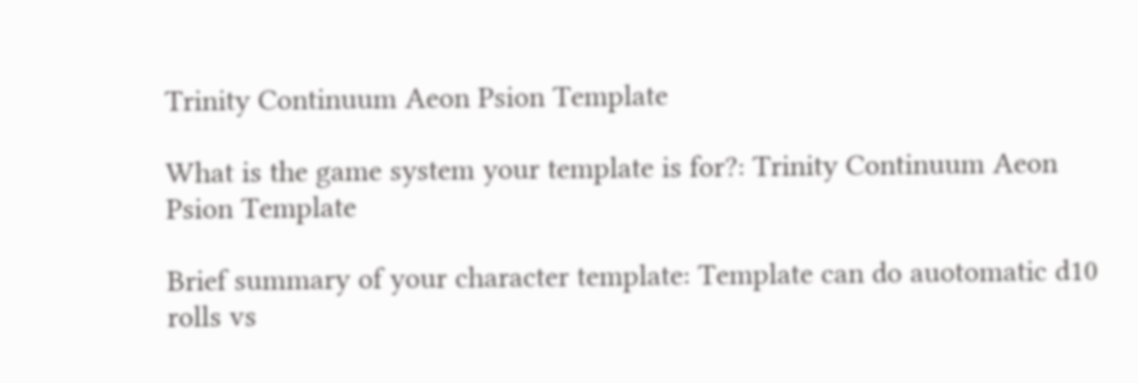Trinity Continuum Aeon Psion Template

What is the game system your template is for?: Trinity Continuum Aeon Psion Template

Brief summary of your character template: Template can do auotomatic d10 rolls vs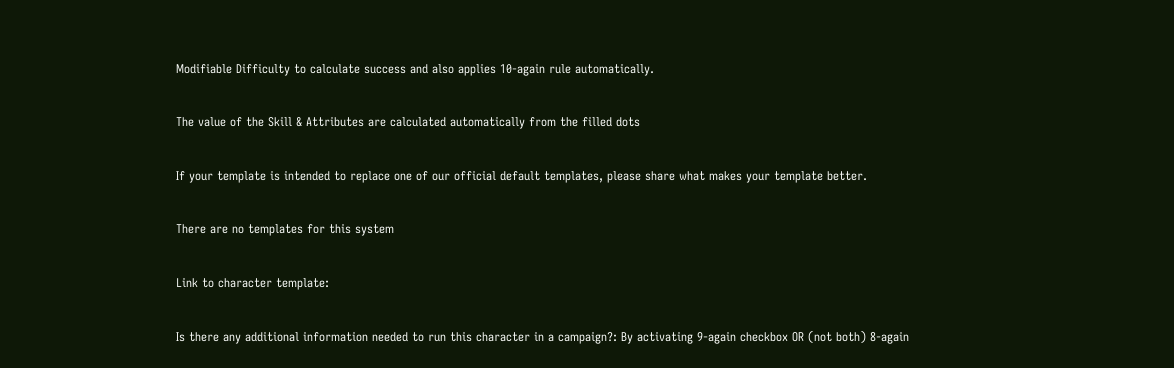Modifiable Difficulty to calculate success and also applies 10-again rule automatically.

The value of the Skill & Attributes are calculated automatically from the filled dots

If your template is intended to replace one of our official default templates, please share what makes your template better.

There are no templates for this system

Link to character template:

Is there any additional information needed to run this character in a campaign?: By activating 9-again checkbox OR (not both) 8-again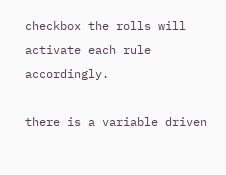checkbox the rolls will activate each rule accordingly.

there is a variable driven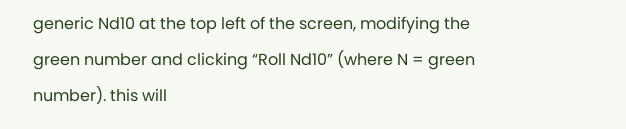generic Nd10 at the top left of the screen, modifying the green number and clicking “Roll Nd10” (where N = green number). this will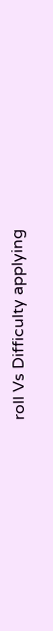roll Vs Difficulty applying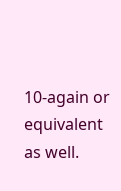10-again or equivalent as well.